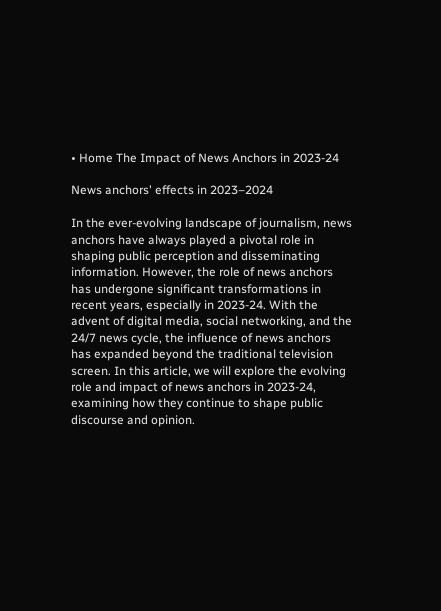• Home The Impact of News Anchors in 2023-24

News anchors' effects in 2023–2024

In the ever-evolving landscape of journalism, news anchors have always played a pivotal role in shaping public perception and disseminating information. However, the role of news anchors has undergone significant transformations in recent years, especially in 2023-24. With the advent of digital media, social networking, and the 24/7 news cycle, the influence of news anchors has expanded beyond the traditional television screen. In this article, we will explore the evolving role and impact of news anchors in 2023-24, examining how they continue to shape public discourse and opinion.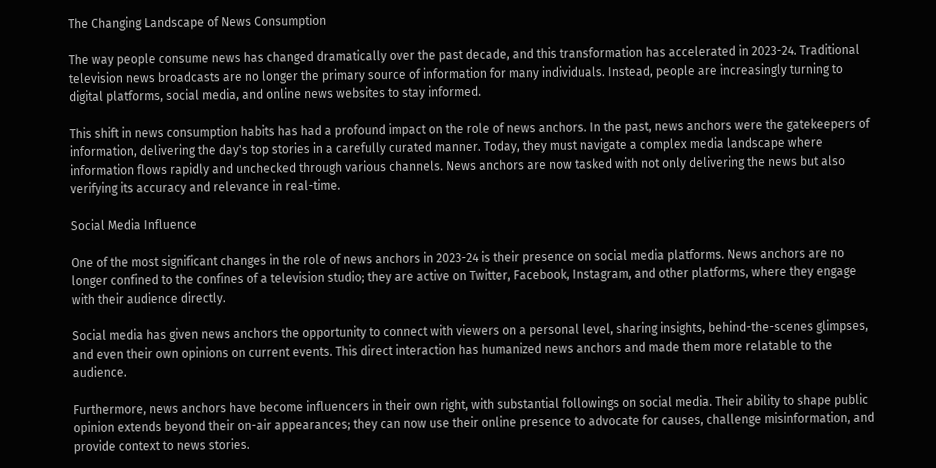The Changing Landscape of News Consumption

The way people consume news has changed dramatically over the past decade, and this transformation has accelerated in 2023-24. Traditional television news broadcasts are no longer the primary source of information for many individuals. Instead, people are increasingly turning to digital platforms, social media, and online news websites to stay informed.

This shift in news consumption habits has had a profound impact on the role of news anchors. In the past, news anchors were the gatekeepers of information, delivering the day's top stories in a carefully curated manner. Today, they must navigate a complex media landscape where information flows rapidly and unchecked through various channels. News anchors are now tasked with not only delivering the news but also verifying its accuracy and relevance in real-time.

Social Media Influence

One of the most significant changes in the role of news anchors in 2023-24 is their presence on social media platforms. News anchors are no longer confined to the confines of a television studio; they are active on Twitter, Facebook, Instagram, and other platforms, where they engage with their audience directly.

Social media has given news anchors the opportunity to connect with viewers on a personal level, sharing insights, behind-the-scenes glimpses, and even their own opinions on current events. This direct interaction has humanized news anchors and made them more relatable to the audience.

Furthermore, news anchors have become influencers in their own right, with substantial followings on social media. Their ability to shape public opinion extends beyond their on-air appearances; they can now use their online presence to advocate for causes, challenge misinformation, and provide context to news stories.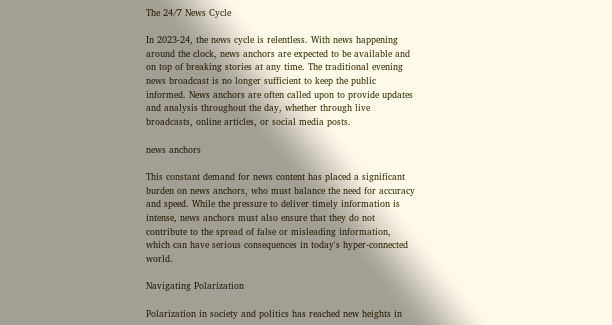The 24/7 News Cycle

In 2023-24, the news cycle is relentless. With news happening around the clock, news anchors are expected to be available and on top of breaking stories at any time. The traditional evening news broadcast is no longer sufficient to keep the public informed. News anchors are often called upon to provide updates and analysis throughout the day, whether through live broadcasts, online articles, or social media posts.

news anchors

This constant demand for news content has placed a significant burden on news anchors, who must balance the need for accuracy and speed. While the pressure to deliver timely information is intense, news anchors must also ensure that they do not contribute to the spread of false or misleading information, which can have serious consequences in today's hyper-connected world.

Navigating Polarization

Polarization in society and politics has reached new heights in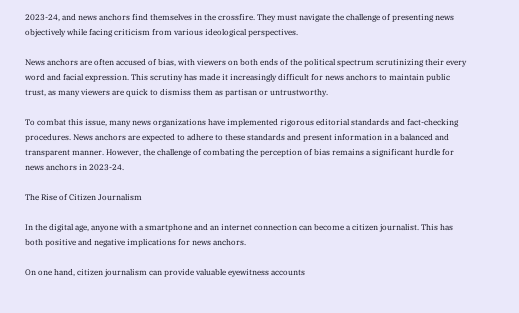2023-24, and news anchors find themselves in the crossfire. They must navigate the challenge of presenting news objectively while facing criticism from various ideological perspectives.

News anchors are often accused of bias, with viewers on both ends of the political spectrum scrutinizing their every word and facial expression. This scrutiny has made it increasingly difficult for news anchors to maintain public trust, as many viewers are quick to dismiss them as partisan or untrustworthy.

To combat this issue, many news organizations have implemented rigorous editorial standards and fact-checking procedures. News anchors are expected to adhere to these standards and present information in a balanced and transparent manner. However, the challenge of combating the perception of bias remains a significant hurdle for news anchors in 2023-24.

The Rise of Citizen Journalism

In the digital age, anyone with a smartphone and an internet connection can become a citizen journalist. This has both positive and negative implications for news anchors.

On one hand, citizen journalism can provide valuable eyewitness accounts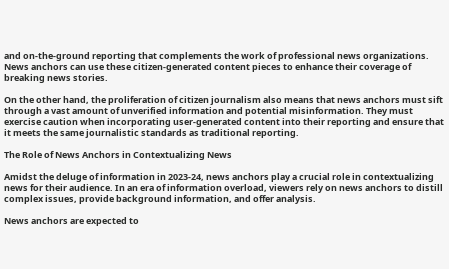and on-the-ground reporting that complements the work of professional news organizations. News anchors can use these citizen-generated content pieces to enhance their coverage of breaking news stories.

On the other hand, the proliferation of citizen journalism also means that news anchors must sift through a vast amount of unverified information and potential misinformation. They must exercise caution when incorporating user-generated content into their reporting and ensure that it meets the same journalistic standards as traditional reporting.

The Role of News Anchors in Contextualizing News

Amidst the deluge of information in 2023-24, news anchors play a crucial role in contextualizing news for their audience. In an era of information overload, viewers rely on news anchors to distill complex issues, provide background information, and offer analysis.

News anchors are expected to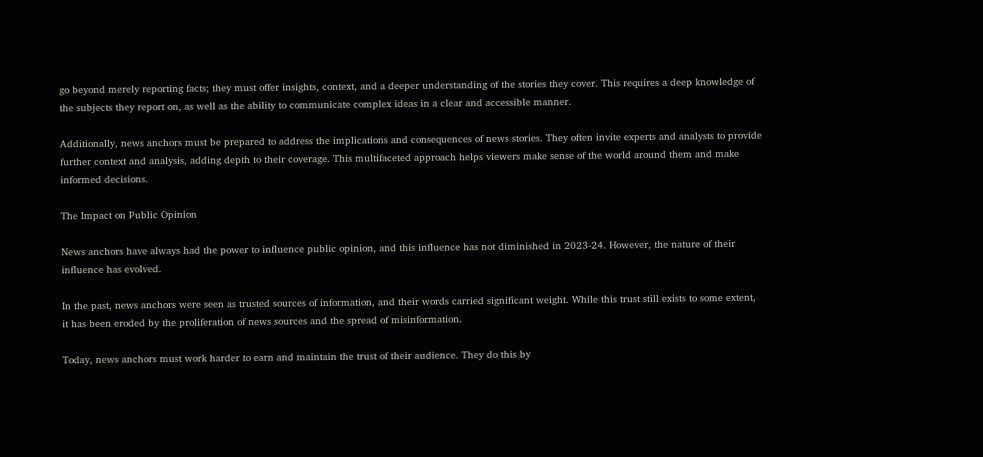go beyond merely reporting facts; they must offer insights, context, and a deeper understanding of the stories they cover. This requires a deep knowledge of the subjects they report on, as well as the ability to communicate complex ideas in a clear and accessible manner.

Additionally, news anchors must be prepared to address the implications and consequences of news stories. They often invite experts and analysts to provide further context and analysis, adding depth to their coverage. This multifaceted approach helps viewers make sense of the world around them and make informed decisions.

The Impact on Public Opinion

News anchors have always had the power to influence public opinion, and this influence has not diminished in 2023-24. However, the nature of their influence has evolved.

In the past, news anchors were seen as trusted sources of information, and their words carried significant weight. While this trust still exists to some extent, it has been eroded by the proliferation of news sources and the spread of misinformation.

Today, news anchors must work harder to earn and maintain the trust of their audience. They do this by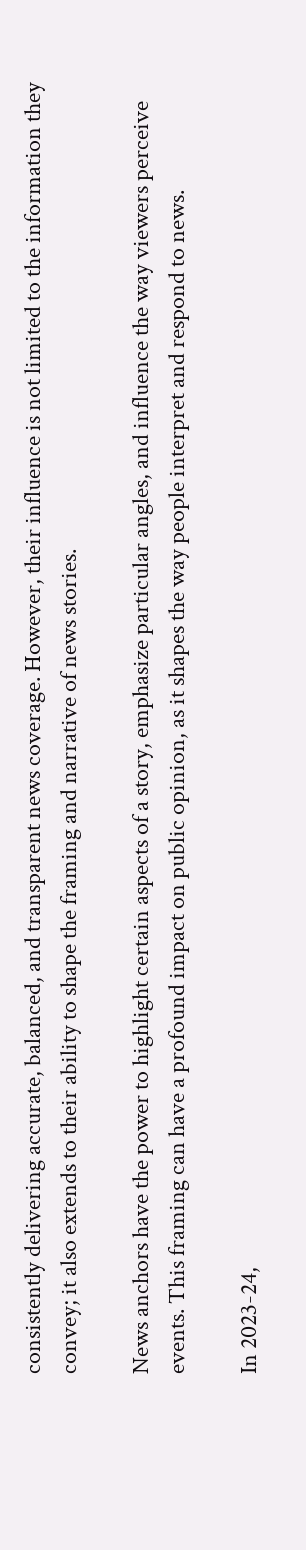consistently delivering accurate, balanced, and transparent news coverage. However, their influence is not limited to the information they convey; it also extends to their ability to shape the framing and narrative of news stories.

News anchors have the power to highlight certain aspects of a story, emphasize particular angles, and influence the way viewers perceive events. This framing can have a profound impact on public opinion, as it shapes the way people interpret and respond to news.

In 2023-24,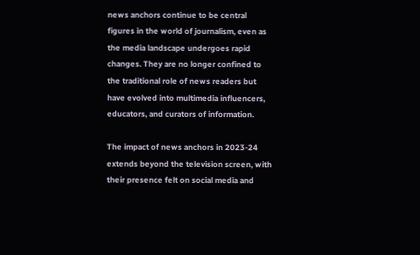news anchors continue to be central figures in the world of journalism, even as the media landscape undergoes rapid changes. They are no longer confined to the traditional role of news readers but have evolved into multimedia influencers, educators, and curators of information.

The impact of news anchors in 2023-24 extends beyond the television screen, with their presence felt on social media and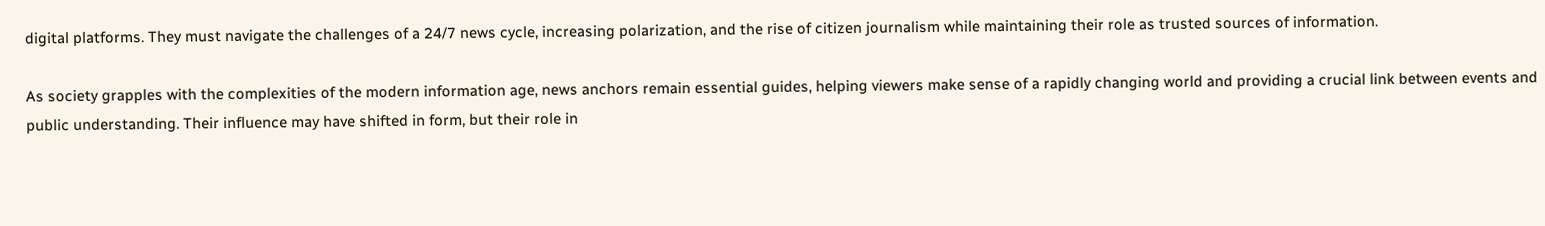digital platforms. They must navigate the challenges of a 24/7 news cycle, increasing polarization, and the rise of citizen journalism while maintaining their role as trusted sources of information.

As society grapples with the complexities of the modern information age, news anchors remain essential guides, helping viewers make sense of a rapidly changing world and providing a crucial link between events and public understanding. Their influence may have shifted in form, but their role in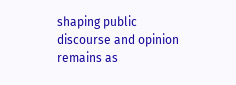shaping public discourse and opinion remains as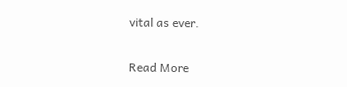vital as ever.

Read More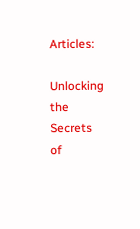Articles:

Unlocking the Secrets of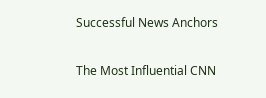Successful News Anchors

The Most Influential CNN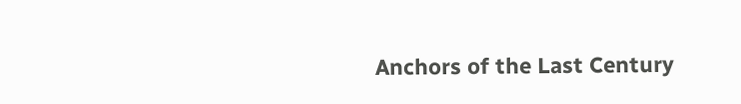Anchors of the Last Century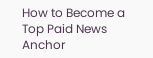How to Become a Top Paid News Anchor